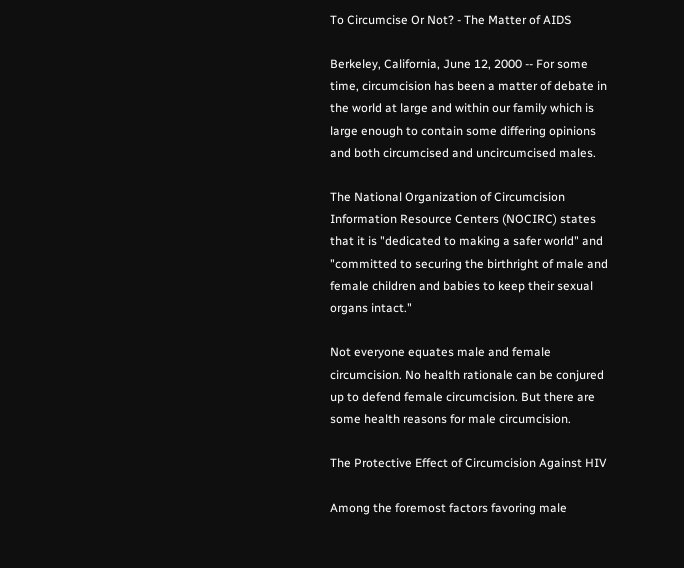To Circumcise Or Not? - The Matter of AIDS

Berkeley, California, June 12, 2000 -- For some time, circumcision has been a matter of debate in the world at large and within our family which is large enough to contain some differing opinions and both circumcised and uncircumcised males.

The National Organization of Circumcision Information Resource Centers (NOCIRC) states that it is "dedicated to making a safer world" and "committed to securing the birthright of male and female children and babies to keep their sexual organs intact."

Not everyone equates male and female circumcision. No health rationale can be conjured up to defend female circumcision. But there are some health reasons for male circumcision.

The Protective Effect of Circumcision Against HIV

Among the foremost factors favoring male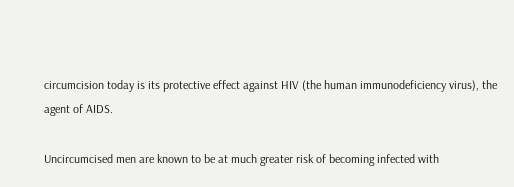circumcision today is its protective effect against HIV (the human immunodeficiency virus), the agent of AIDS.

Uncircumcised men are known to be at much greater risk of becoming infected with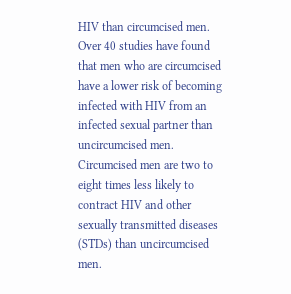HIV than circumcised men. Over 40 studies have found that men who are circumcised have a lower risk of becoming infected with HIV from an infected sexual partner than uncircumcised men. Circumcised men are two to eight times less likely to contract HIV and other sexually transmitted diseases (STDs) than uncircumcised men.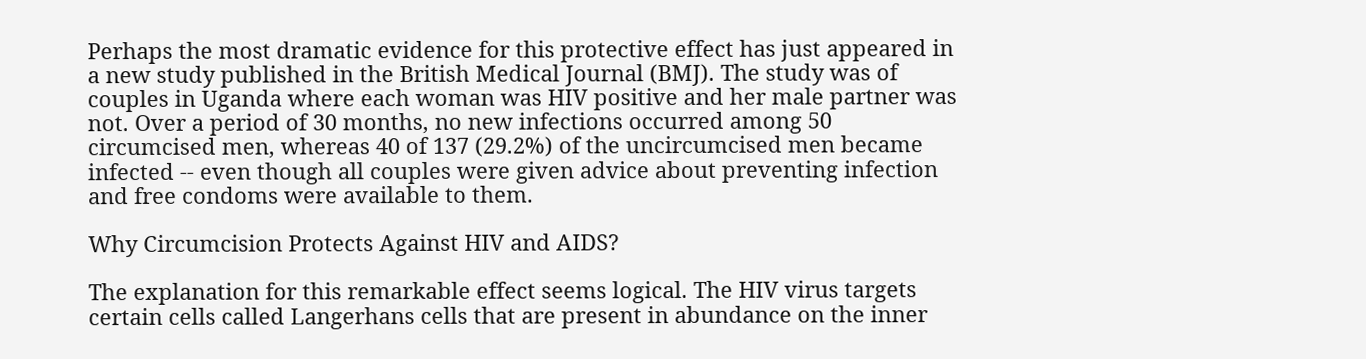Perhaps the most dramatic evidence for this protective effect has just appeared in a new study published in the British Medical Journal (BMJ). The study was of couples in Uganda where each woman was HIV positive and her male partner was not. Over a period of 30 months, no new infections occurred among 50 circumcised men, whereas 40 of 137 (29.2%) of the uncircumcised men became infected -- even though all couples were given advice about preventing infection and free condoms were available to them.

Why Circumcision Protects Against HIV and AIDS?

The explanation for this remarkable effect seems logical. The HIV virus targets certain cells called Langerhans cells that are present in abundance on the inner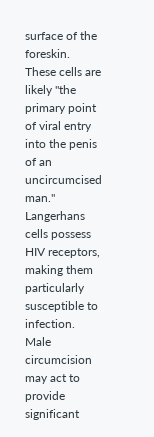surface of the foreskin. These cells are likely "the primary point of viral entry into the penis of an uncircumcised man." Langerhans cells possess HIV receptors, making them particularly susceptible to infection. Male circumcision may act to provide significant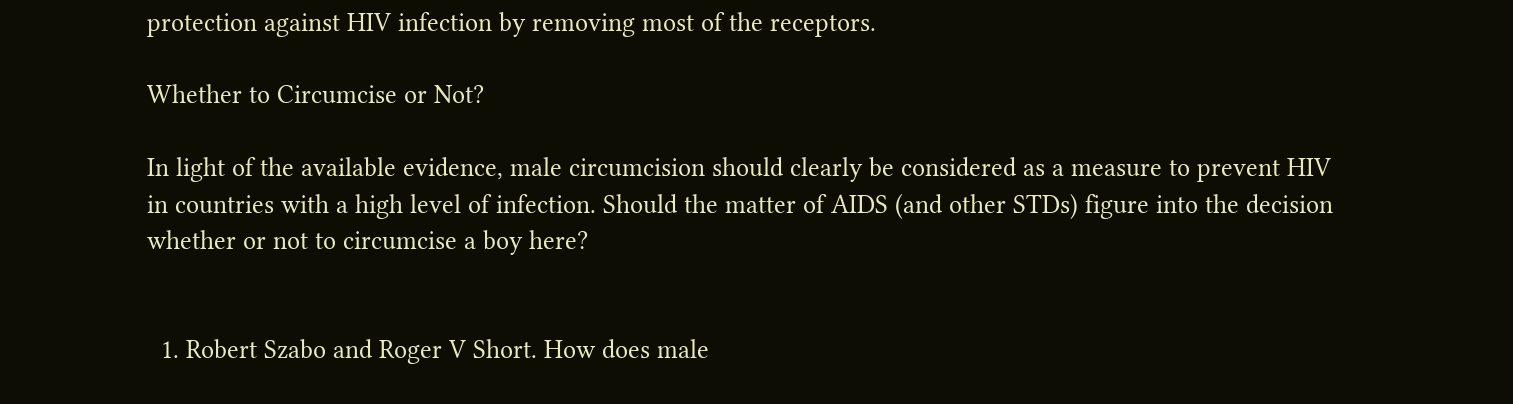protection against HIV infection by removing most of the receptors.

Whether to Circumcise or Not?

In light of the available evidence, male circumcision should clearly be considered as a measure to prevent HIV in countries with a high level of infection. Should the matter of AIDS (and other STDs) figure into the decision whether or not to circumcise a boy here?


  1. Robert Szabo and Roger V Short. How does male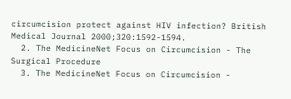circumcision protect against HIV infection? British Medical Journal 2000;320:1592-1594.
  2. The MedicineNet Focus on Circumcision - The Surgical Procedure
  3. The MedicineNet Focus on Circumcision -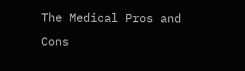The Medical Pros and Cons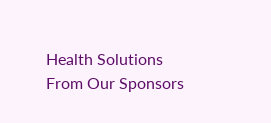Health Solutions From Our Sponsors